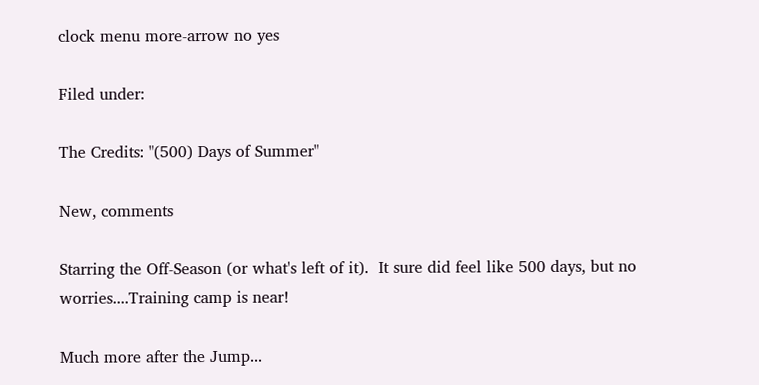clock menu more-arrow no yes

Filed under:

The Credits: "(500) Days of Summer"

New, comments

Starring the Off-Season (or what's left of it).  It sure did feel like 500 days, but no worries....Training camp is near!

Much more after the Jump...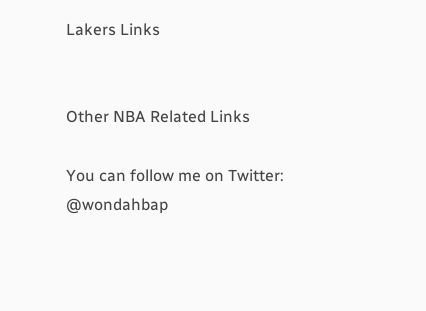Lakers Links


Other NBA Related Links

You can follow me on Twitter: @wondahbap